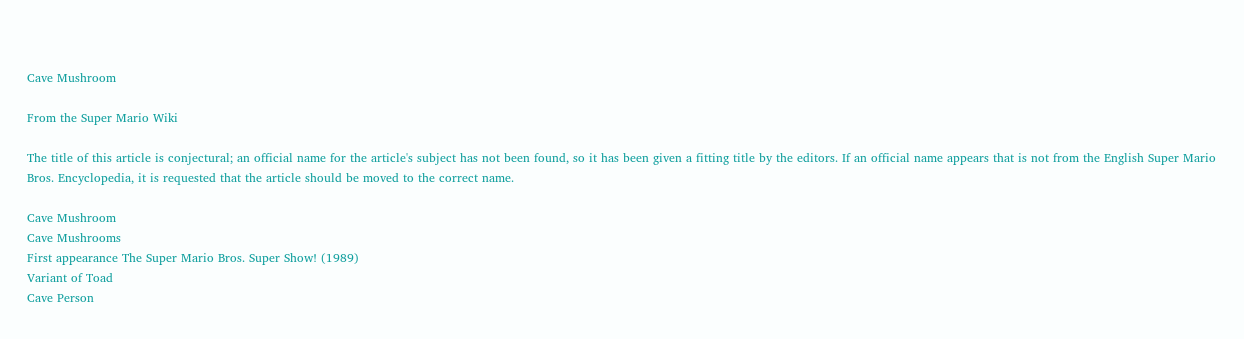Cave Mushroom

From the Super Mario Wiki

The title of this article is conjectural; an official name for the article's subject has not been found, so it has been given a fitting title by the editors. If an official name appears that is not from the English Super Mario Bros. Encyclopedia, it is requested that the article should be moved to the correct name.

Cave Mushroom
Cave Mushrooms
First appearance The Super Mario Bros. Super Show! (1989)
Variant of Toad
Cave Person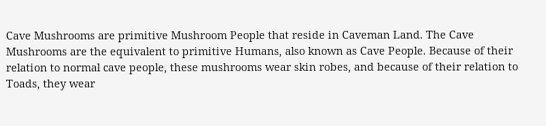Cave Mushrooms are primitive Mushroom People that reside in Caveman Land. The Cave Mushrooms are the equivalent to primitive Humans, also known as Cave People. Because of their relation to normal cave people, these mushrooms wear skin robes, and because of their relation to Toads, they wear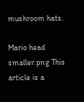mushroom hats.

Mario head smaller.png This article is a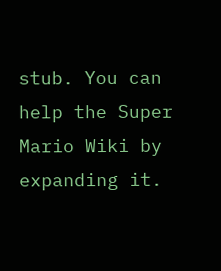stub. You can help the Super Mario Wiki by expanding it.